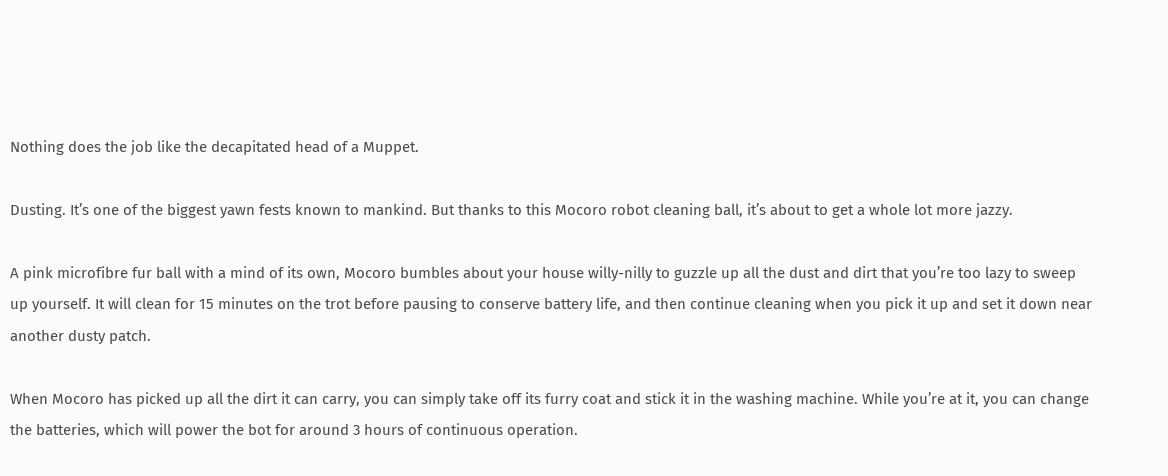Nothing does the job like the decapitated head of a Muppet.

Dusting. It’s one of the biggest yawn fests known to mankind. But thanks to this Mocoro robot cleaning ball, it’s about to get a whole lot more jazzy.

A pink microfibre fur ball with a mind of its own, Mocoro bumbles about your house willy-nilly to guzzle up all the dust and dirt that you’re too lazy to sweep up yourself. It will clean for 15 minutes on the trot before pausing to conserve battery life, and then continue cleaning when you pick it up and set it down near another dusty patch.

When Mocoro has picked up all the dirt it can carry, you can simply take off its furry coat and stick it in the washing machine. While you’re at it, you can change the batteries, which will power the bot for around 3 hours of continuous operation.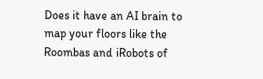Does it have an AI brain to map your floors like the Roombas and iRobots of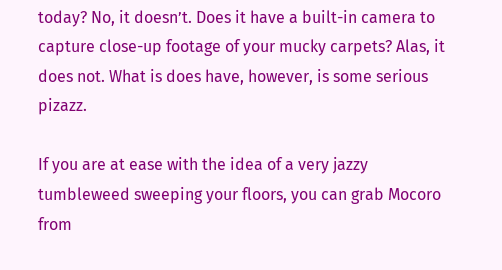today? No, it doesn’t. Does it have a built-in camera to capture close-up footage of your mucky carpets? Alas, it does not. What is does have, however, is some serious pizazz.

If you are at ease with the idea of a very jazzy tumbleweed sweeping your floors, you can grab Mocoro from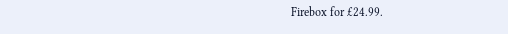Firebox for £24.99.